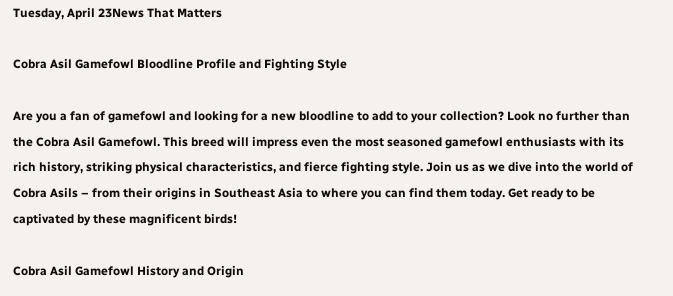Tuesday, April 23News That Matters

Cobra Asil Gamefowl Bloodline Profile and Fighting Style

Are you a fan of gamefowl and looking for a new bloodline to add to your collection? Look no further than the Cobra Asil Gamefowl. This breed will impress even the most seasoned gamefowl enthusiasts with its rich history, striking physical characteristics, and fierce fighting style. Join us as we dive into the world of Cobra Asils – from their origins in Southeast Asia to where you can find them today. Get ready to be captivated by these magnificent birds!

Cobra Asil Gamefowl History and Origin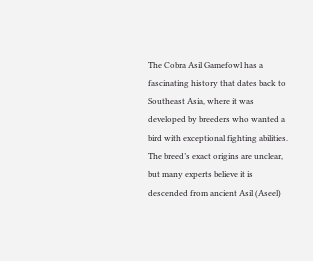The Cobra Asil Gamefowl has a fascinating history that dates back to Southeast Asia, where it was developed by breeders who wanted a bird with exceptional fighting abilities. The breed’s exact origins are unclear, but many experts believe it is descended from ancient Asil (Aseel)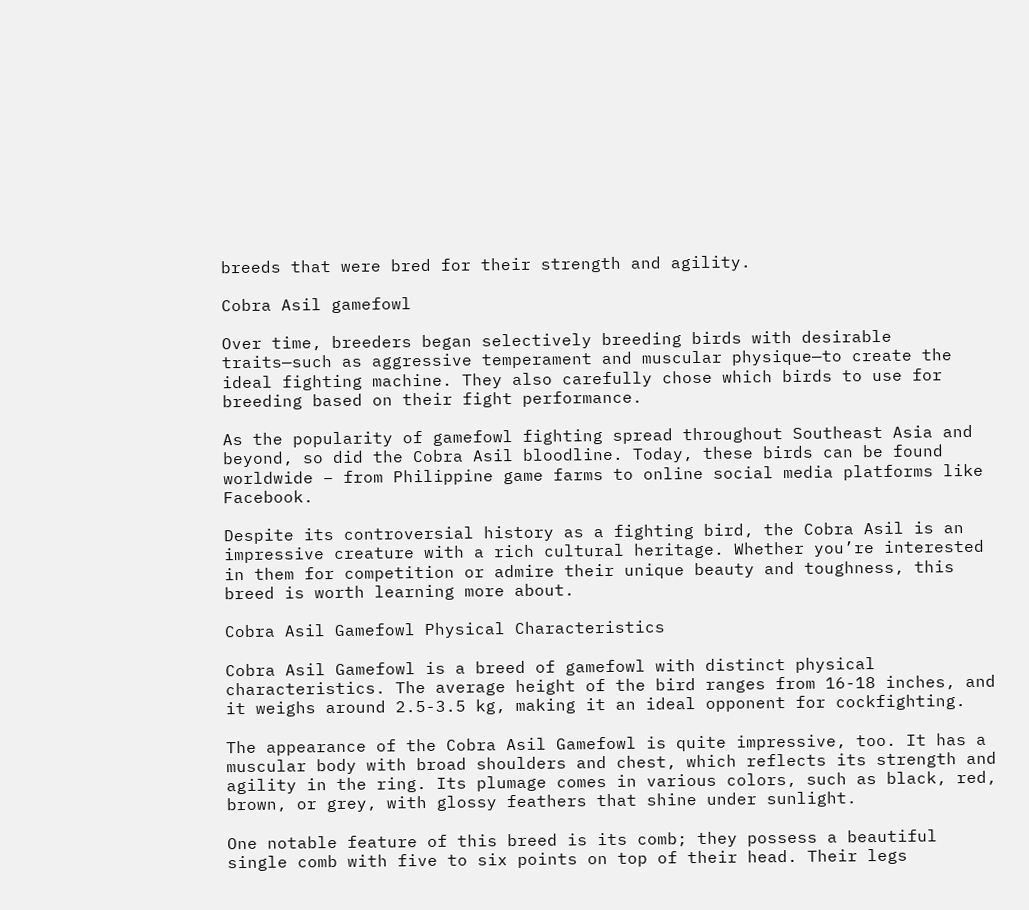breeds that were bred for their strength and agility.

Cobra Asil gamefowl

Over time, breeders began selectively breeding birds with desirable traits—such as aggressive temperament and muscular physique—to create the ideal fighting machine. They also carefully chose which birds to use for breeding based on their fight performance.

As the popularity of gamefowl fighting spread throughout Southeast Asia and beyond, so did the Cobra Asil bloodline. Today, these birds can be found worldwide – from Philippine game farms to online social media platforms like Facebook.

Despite its controversial history as a fighting bird, the Cobra Asil is an impressive creature with a rich cultural heritage. Whether you’re interested in them for competition or admire their unique beauty and toughness, this breed is worth learning more about.

Cobra Asil Gamefowl Physical Characteristics

Cobra Asil Gamefowl is a breed of gamefowl with distinct physical characteristics. The average height of the bird ranges from 16-18 inches, and it weighs around 2.5-3.5 kg, making it an ideal opponent for cockfighting.

The appearance of the Cobra Asil Gamefowl is quite impressive, too. It has a muscular body with broad shoulders and chest, which reflects its strength and agility in the ring. Its plumage comes in various colors, such as black, red, brown, or grey, with glossy feathers that shine under sunlight.

One notable feature of this breed is its comb; they possess a beautiful single comb with five to six points on top of their head. Their legs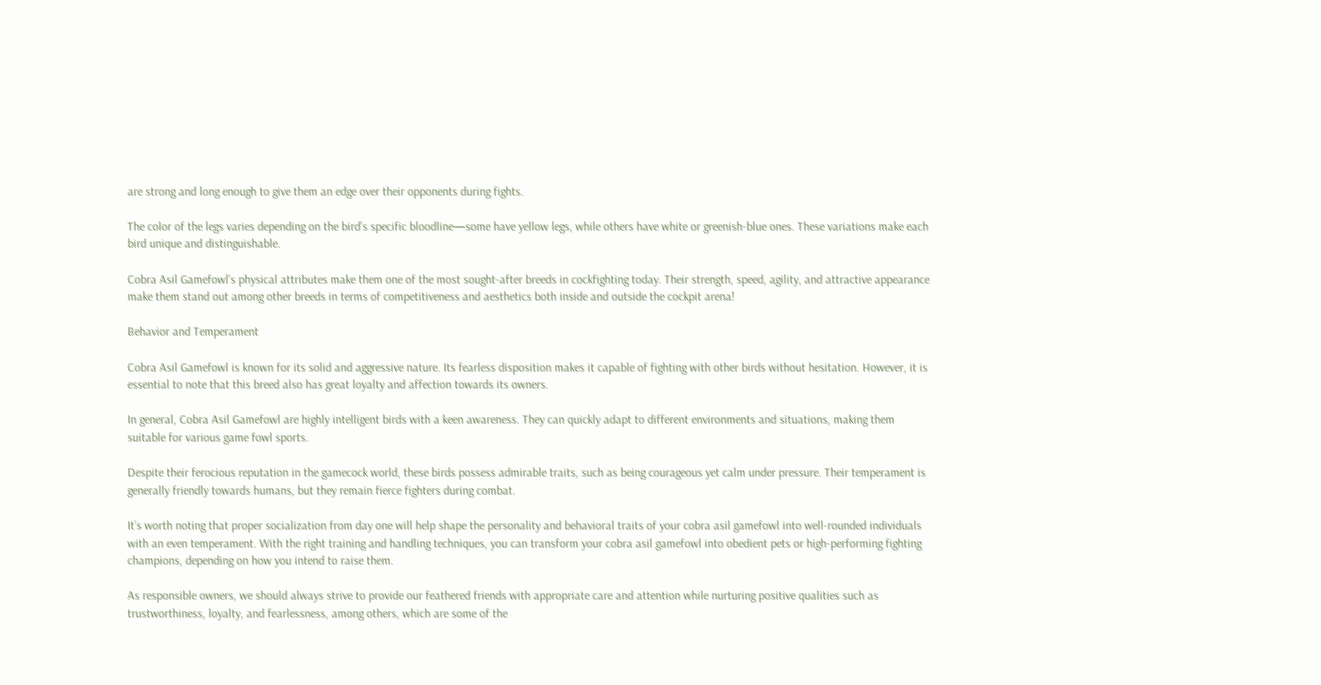are strong and long enough to give them an edge over their opponents during fights.

The color of the legs varies depending on the bird’s specific bloodline—some have yellow legs, while others have white or greenish-blue ones. These variations make each bird unique and distinguishable.

Cobra Asil Gamefowl’s physical attributes make them one of the most sought-after breeds in cockfighting today. Their strength, speed, agility, and attractive appearance make them stand out among other breeds in terms of competitiveness and aesthetics both inside and outside the cockpit arena!

Behavior and Temperament

Cobra Asil Gamefowl is known for its solid and aggressive nature. Its fearless disposition makes it capable of fighting with other birds without hesitation. However, it is essential to note that this breed also has great loyalty and affection towards its owners.

In general, Cobra Asil Gamefowl are highly intelligent birds with a keen awareness. They can quickly adapt to different environments and situations, making them suitable for various game fowl sports.

Despite their ferocious reputation in the gamecock world, these birds possess admirable traits, such as being courageous yet calm under pressure. Their temperament is generally friendly towards humans, but they remain fierce fighters during combat.

It’s worth noting that proper socialization from day one will help shape the personality and behavioral traits of your cobra asil gamefowl into well-rounded individuals with an even temperament. With the right training and handling techniques, you can transform your cobra asil gamefowl into obedient pets or high-performing fighting champions, depending on how you intend to raise them.

As responsible owners, we should always strive to provide our feathered friends with appropriate care and attention while nurturing positive qualities such as trustworthiness, loyalty, and fearlessness, among others, which are some of the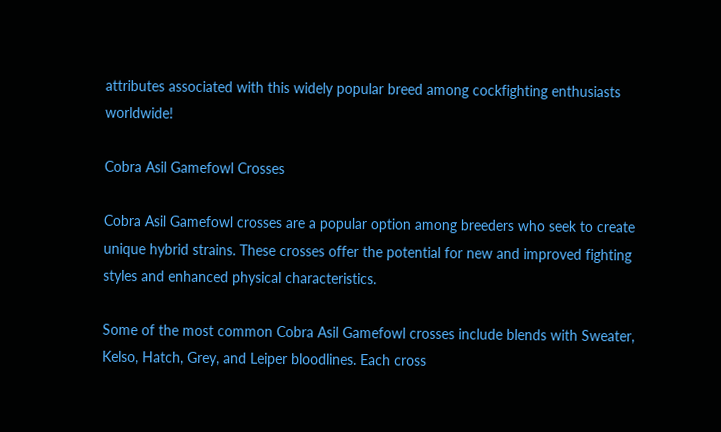attributes associated with this widely popular breed among cockfighting enthusiasts worldwide!

Cobra Asil Gamefowl Crosses

Cobra Asil Gamefowl crosses are a popular option among breeders who seek to create unique hybrid strains. These crosses offer the potential for new and improved fighting styles and enhanced physical characteristics.

Some of the most common Cobra Asil Gamefowl crosses include blends with Sweater, Kelso, Hatch, Grey, and Leiper bloodlines. Each cross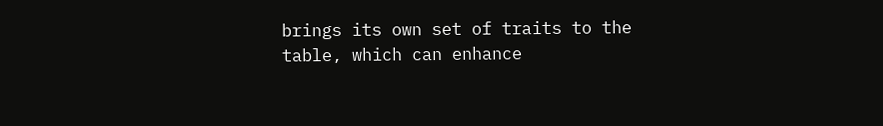brings its own set of traits to the table, which can enhance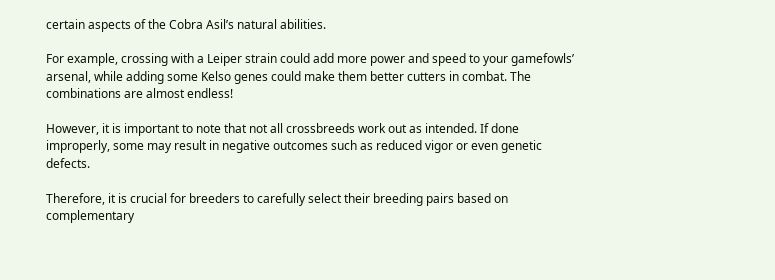certain aspects of the Cobra Asil’s natural abilities.

For example, crossing with a Leiper strain could add more power and speed to your gamefowls’ arsenal, while adding some Kelso genes could make them better cutters in combat. The combinations are almost endless!

However, it is important to note that not all crossbreeds work out as intended. If done improperly, some may result in negative outcomes such as reduced vigor or even genetic defects.

Therefore, it is crucial for breeders to carefully select their breeding pairs based on complementary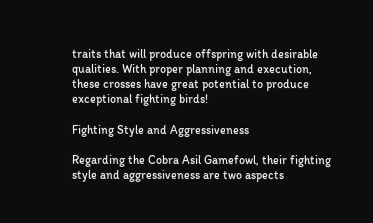traits that will produce offspring with desirable qualities. With proper planning and execution, these crosses have great potential to produce exceptional fighting birds!

Fighting Style and Aggressiveness

Regarding the Cobra Asil Gamefowl, their fighting style and aggressiveness are two aspects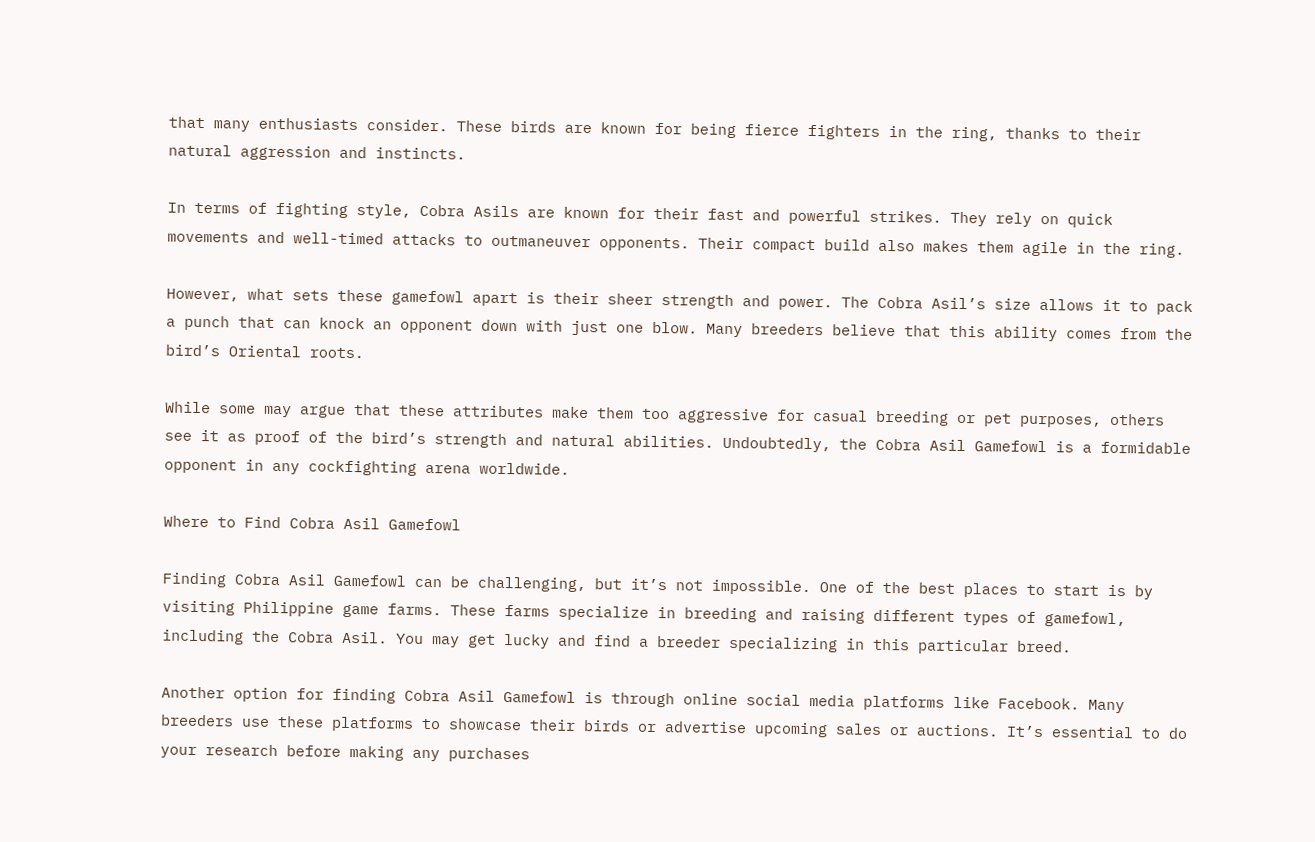that many enthusiasts consider. These birds are known for being fierce fighters in the ring, thanks to their natural aggression and instincts.

In terms of fighting style, Cobra Asils are known for their fast and powerful strikes. They rely on quick movements and well-timed attacks to outmaneuver opponents. Their compact build also makes them agile in the ring.

However, what sets these gamefowl apart is their sheer strength and power. The Cobra Asil’s size allows it to pack a punch that can knock an opponent down with just one blow. Many breeders believe that this ability comes from the bird’s Oriental roots.

While some may argue that these attributes make them too aggressive for casual breeding or pet purposes, others see it as proof of the bird’s strength and natural abilities. Undoubtedly, the Cobra Asil Gamefowl is a formidable opponent in any cockfighting arena worldwide.

Where to Find Cobra Asil Gamefowl

Finding Cobra Asil Gamefowl can be challenging, but it’s not impossible. One of the best places to start is by visiting Philippine game farms. These farms specialize in breeding and raising different types of gamefowl, including the Cobra Asil. You may get lucky and find a breeder specializing in this particular breed.

Another option for finding Cobra Asil Gamefowl is through online social media platforms like Facebook. Many breeders use these platforms to showcase their birds or advertise upcoming sales or auctions. It’s essential to do your research before making any purchases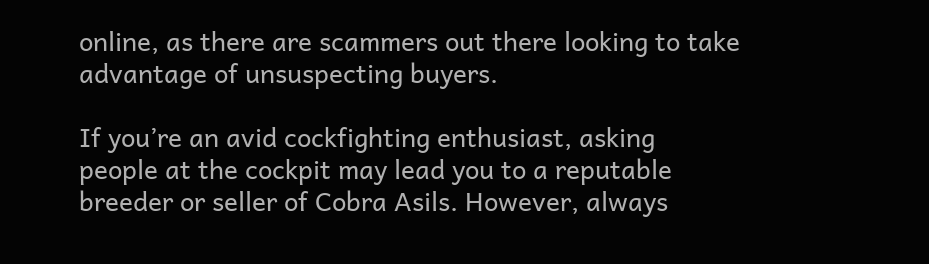online, as there are scammers out there looking to take advantage of unsuspecting buyers.

If you’re an avid cockfighting enthusiast, asking people at the cockpit may lead you to a reputable breeder or seller of Cobra Asils. However, always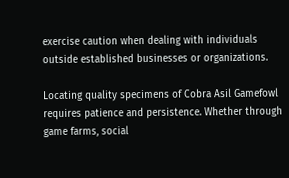exercise caution when dealing with individuals outside established businesses or organizations.

Locating quality specimens of Cobra Asil Gamefowl requires patience and persistence. Whether through game farms, social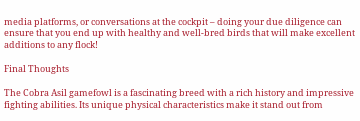media platforms, or conversations at the cockpit – doing your due diligence can ensure that you end up with healthy and well-bred birds that will make excellent additions to any flock!

Final Thoughts

The Cobra Asil gamefowl is a fascinating breed with a rich history and impressive fighting abilities. Its unique physical characteristics make it stand out from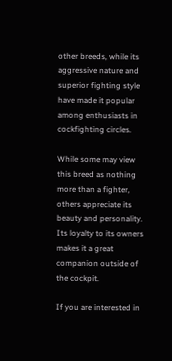other breeds, while its aggressive nature and superior fighting style have made it popular among enthusiasts in cockfighting circles.

While some may view this breed as nothing more than a fighter, others appreciate its beauty and personality. Its loyalty to its owners makes it a great companion outside of the cockpit.

If you are interested in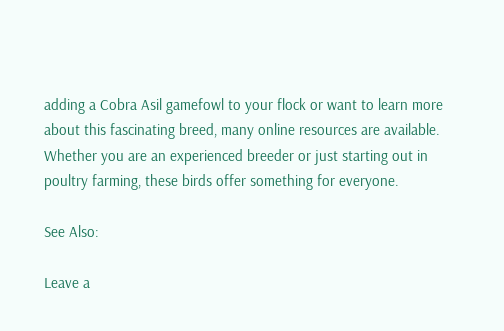adding a Cobra Asil gamefowl to your flock or want to learn more about this fascinating breed, many online resources are available. Whether you are an experienced breeder or just starting out in poultry farming, these birds offer something for everyone.

See Also:

Leave a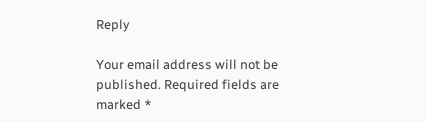Reply

Your email address will not be published. Required fields are marked *